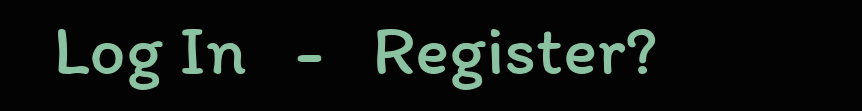Log In   -   Register?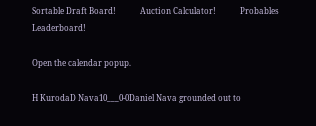Sortable Draft Board!            Auction Calculator!            Probables Leaderboard!

Open the calendar popup.

H KurodaD Nava10___0-0Daniel Nava grounded out to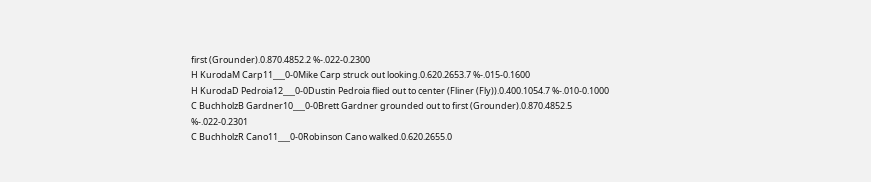first (Grounder).0.870.4852.2 %-.022-0.2300
H KurodaM Carp11___0-0Mike Carp struck out looking.0.620.2653.7 %-.015-0.1600
H KurodaD Pedroia12___0-0Dustin Pedroia flied out to center (Fliner (Fly)).0.400.1054.7 %-.010-0.1000
C BuchholzB Gardner10___0-0Brett Gardner grounded out to first (Grounder).0.870.4852.5 %-.022-0.2301
C BuchholzR Cano11___0-0Robinson Cano walked.0.620.2655.0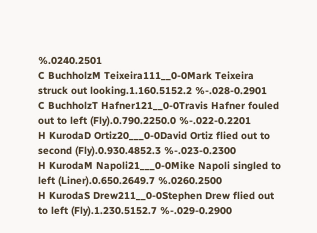%.0240.2501
C BuchholzM Teixeira111__0-0Mark Teixeira struck out looking.1.160.5152.2 %-.028-0.2901
C BuchholzT Hafner121__0-0Travis Hafner fouled out to left (Fly).0.790.2250.0 %-.022-0.2201
H KurodaD Ortiz20___0-0David Ortiz flied out to second (Fly).0.930.4852.3 %-.023-0.2300
H KurodaM Napoli21___0-0Mike Napoli singled to left (Liner).0.650.2649.7 %.0260.2500
H KurodaS Drew211__0-0Stephen Drew flied out to left (Fly).1.230.5152.7 %-.029-0.2900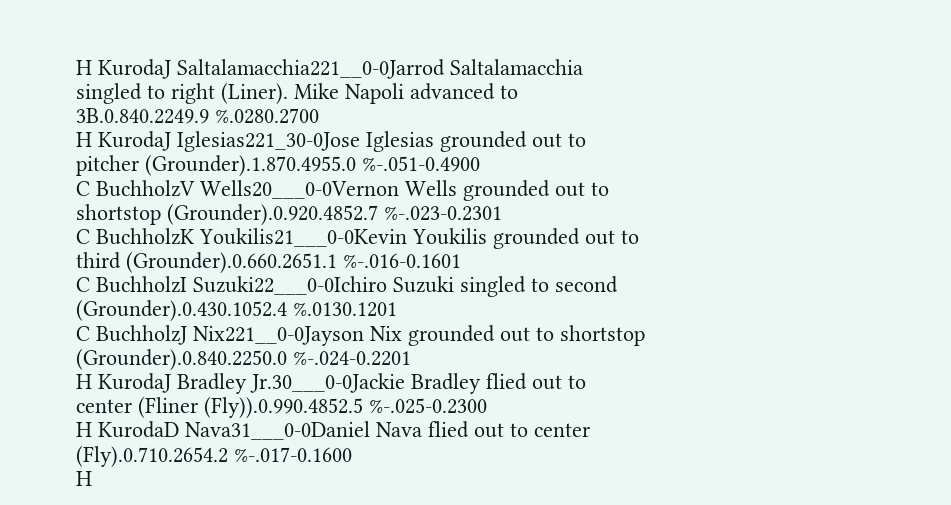H KurodaJ Saltalamacchia221__0-0Jarrod Saltalamacchia singled to right (Liner). Mike Napoli advanced to 3B.0.840.2249.9 %.0280.2700
H KurodaJ Iglesias221_30-0Jose Iglesias grounded out to pitcher (Grounder).1.870.4955.0 %-.051-0.4900
C BuchholzV Wells20___0-0Vernon Wells grounded out to shortstop (Grounder).0.920.4852.7 %-.023-0.2301
C BuchholzK Youkilis21___0-0Kevin Youkilis grounded out to third (Grounder).0.660.2651.1 %-.016-0.1601
C BuchholzI Suzuki22___0-0Ichiro Suzuki singled to second (Grounder).0.430.1052.4 %.0130.1201
C BuchholzJ Nix221__0-0Jayson Nix grounded out to shortstop (Grounder).0.840.2250.0 %-.024-0.2201
H KurodaJ Bradley Jr.30___0-0Jackie Bradley flied out to center (Fliner (Fly)).0.990.4852.5 %-.025-0.2300
H KurodaD Nava31___0-0Daniel Nava flied out to center (Fly).0.710.2654.2 %-.017-0.1600
H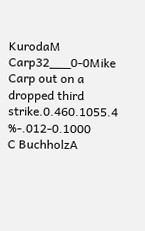KurodaM Carp32___0-0Mike Carp out on a dropped third strike.0.460.1055.4 %-.012-0.1000
C BuchholzA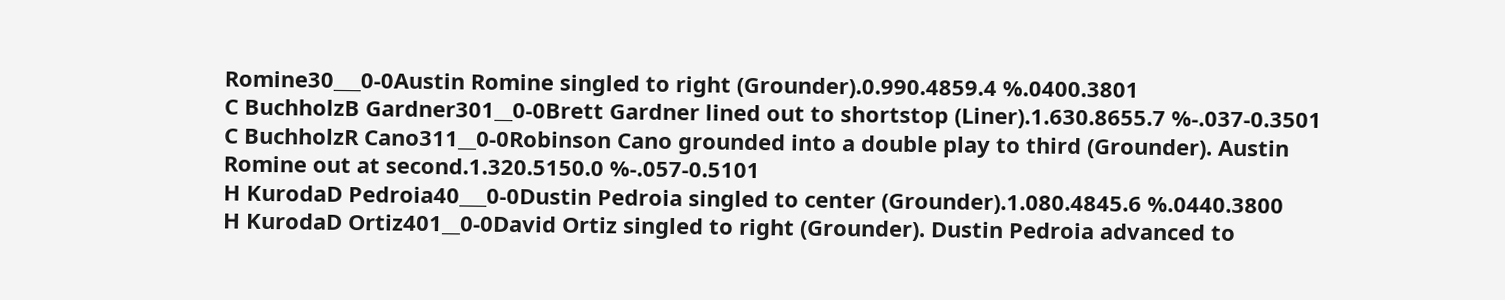Romine30___0-0Austin Romine singled to right (Grounder).0.990.4859.4 %.0400.3801
C BuchholzB Gardner301__0-0Brett Gardner lined out to shortstop (Liner).1.630.8655.7 %-.037-0.3501
C BuchholzR Cano311__0-0Robinson Cano grounded into a double play to third (Grounder). Austin Romine out at second.1.320.5150.0 %-.057-0.5101
H KurodaD Pedroia40___0-0Dustin Pedroia singled to center (Grounder).1.080.4845.6 %.0440.3800
H KurodaD Ortiz401__0-0David Ortiz singled to right (Grounder). Dustin Pedroia advanced to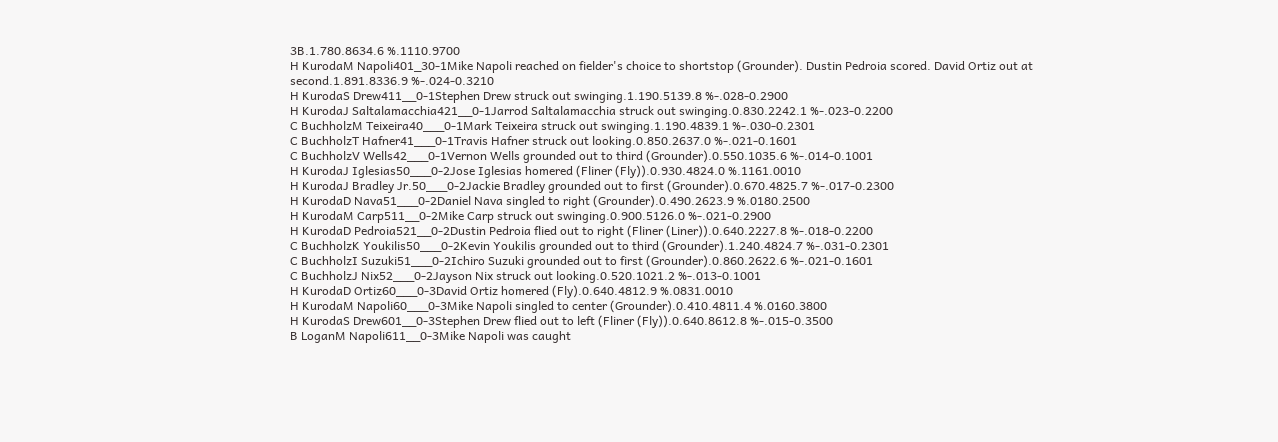3B.1.780.8634.6 %.1110.9700
H KurodaM Napoli401_30-1Mike Napoli reached on fielder's choice to shortstop (Grounder). Dustin Pedroia scored. David Ortiz out at second.1.891.8336.9 %-.024-0.3210
H KurodaS Drew411__0-1Stephen Drew struck out swinging.1.190.5139.8 %-.028-0.2900
H KurodaJ Saltalamacchia421__0-1Jarrod Saltalamacchia struck out swinging.0.830.2242.1 %-.023-0.2200
C BuchholzM Teixeira40___0-1Mark Teixeira struck out swinging.1.190.4839.1 %-.030-0.2301
C BuchholzT Hafner41___0-1Travis Hafner struck out looking.0.850.2637.0 %-.021-0.1601
C BuchholzV Wells42___0-1Vernon Wells grounded out to third (Grounder).0.550.1035.6 %-.014-0.1001
H KurodaJ Iglesias50___0-2Jose Iglesias homered (Fliner (Fly)).0.930.4824.0 %.1161.0010
H KurodaJ Bradley Jr.50___0-2Jackie Bradley grounded out to first (Grounder).0.670.4825.7 %-.017-0.2300
H KurodaD Nava51___0-2Daniel Nava singled to right (Grounder).0.490.2623.9 %.0180.2500
H KurodaM Carp511__0-2Mike Carp struck out swinging.0.900.5126.0 %-.021-0.2900
H KurodaD Pedroia521__0-2Dustin Pedroia flied out to right (Fliner (Liner)).0.640.2227.8 %-.018-0.2200
C BuchholzK Youkilis50___0-2Kevin Youkilis grounded out to third (Grounder).1.240.4824.7 %-.031-0.2301
C BuchholzI Suzuki51___0-2Ichiro Suzuki grounded out to first (Grounder).0.860.2622.6 %-.021-0.1601
C BuchholzJ Nix52___0-2Jayson Nix struck out looking.0.520.1021.2 %-.013-0.1001
H KurodaD Ortiz60___0-3David Ortiz homered (Fly).0.640.4812.9 %.0831.0010
H KurodaM Napoli60___0-3Mike Napoli singled to center (Grounder).0.410.4811.4 %.0160.3800
H KurodaS Drew601__0-3Stephen Drew flied out to left (Fliner (Fly)).0.640.8612.8 %-.015-0.3500
B LoganM Napoli611__0-3Mike Napoli was caught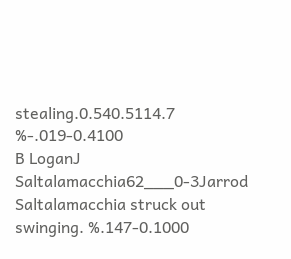stealing.0.540.5114.7 %-.019-0.4100
B LoganJ Saltalamacchia62___0-3Jarrod Saltalamacchia struck out swinging. %.147-0.1000